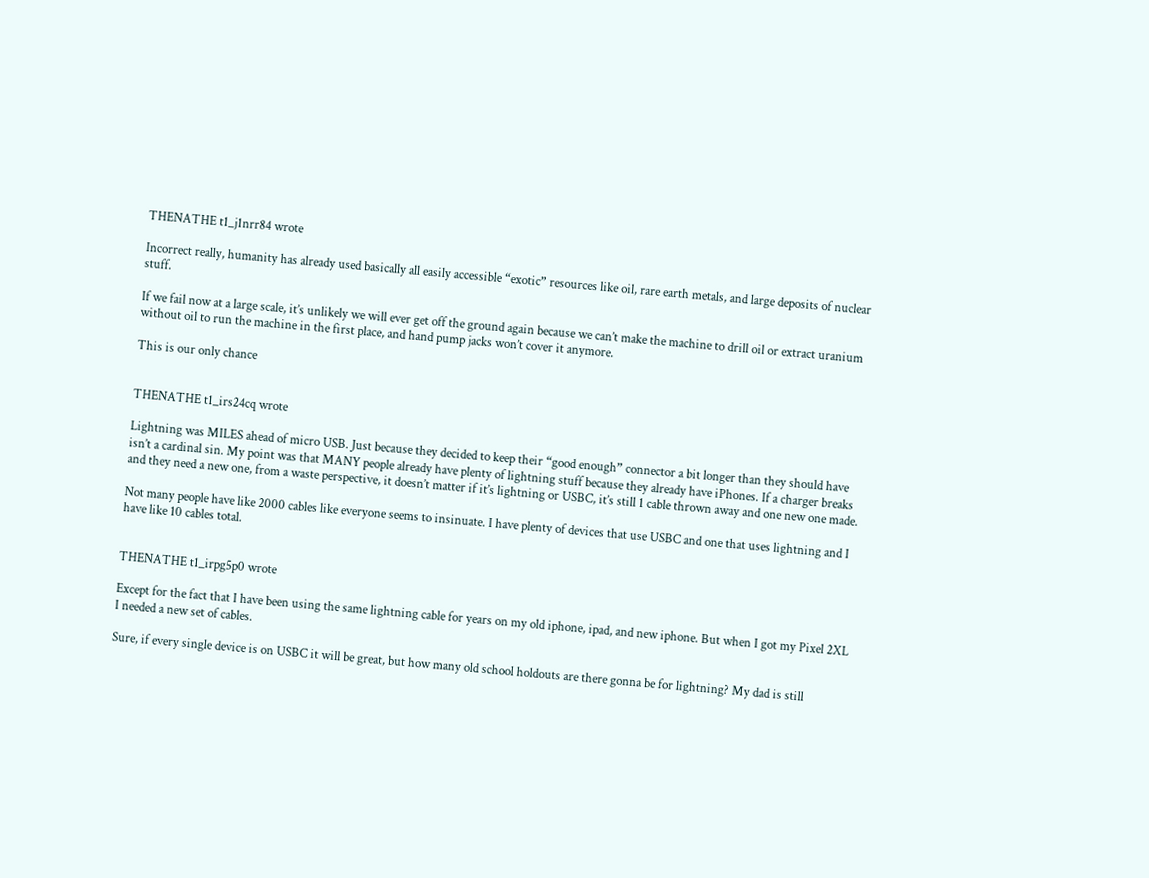THENATHE t1_j1nrr84 wrote

Incorrect really, humanity has already used basically all easily accessible “exotic” resources like oil, rare earth metals, and large deposits of nuclear stuff.

If we fail now at a large scale, it’s unlikely we will ever get off the ground again because we can’t make the machine to drill oil or extract uranium without oil to run the machine in the first place, and hand pump jacks won’t cover it anymore.

This is our only chance


THENATHE t1_irs24cq wrote

Lightning was MILES ahead of micro USB. Just because they decided to keep their “good enough” connector a bit longer than they should have isn’t a cardinal sin. My point was that MANY people already have plenty of lightning stuff because they already have iPhones. If a charger breaks and they need a new one, from a waste perspective, it doesn’t matter if it’s lightning or USBC, it’s still 1 cable thrown away and one new one made.

Not many people have like 2000 cables like everyone seems to insinuate. I have plenty of devices that use USBC and one that uses lightning and I have like 10 cables total.


THENATHE t1_irpg5p0 wrote

Except for the fact that I have been using the same lightning cable for years on my old iphone, ipad, and new iphone. But when I got my Pixel 2XL I needed a new set of cables.

Sure, if every single device is on USBC it will be great, but how many old school holdouts are there gonna be for lightning? My dad is still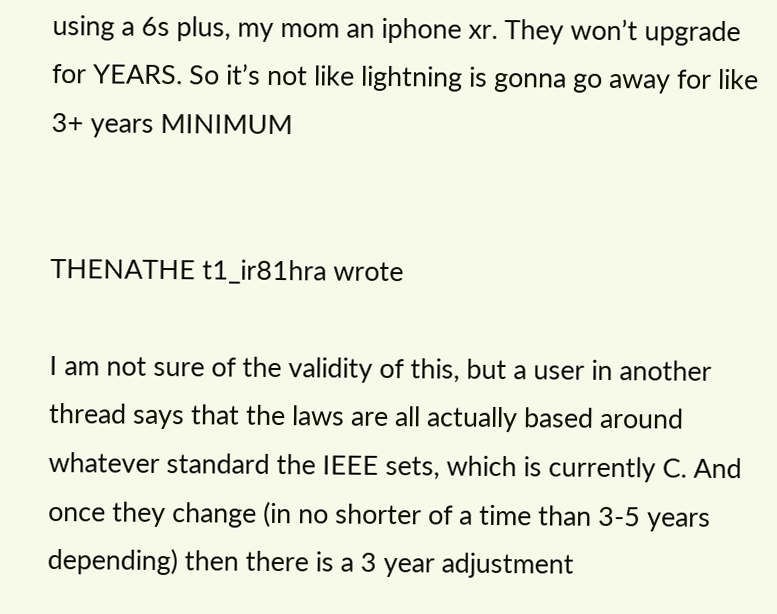using a 6s plus, my mom an iphone xr. They won’t upgrade for YEARS. So it’s not like lightning is gonna go away for like 3+ years MINIMUM


THENATHE t1_ir81hra wrote

I am not sure of the validity of this, but a user in another thread says that the laws are all actually based around whatever standard the IEEE sets, which is currently C. And once they change (in no shorter of a time than 3-5 years depending) then there is a 3 year adjustment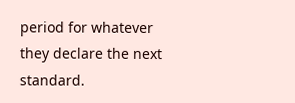period for whatever they declare the next standard.